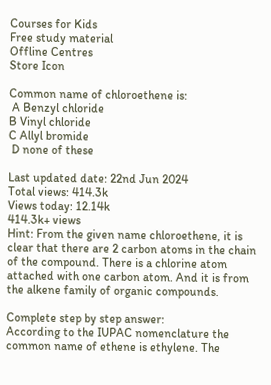Courses for Kids
Free study material
Offline Centres
Store Icon

Common name of chloroethene is:
 A Benzyl chloride
B Vinyl chloride
C Allyl bromide
 D none of these

Last updated date: 22nd Jun 2024
Total views: 414.3k
Views today: 12.14k
414.3k+ views
Hint: From the given name chloroethene, it is clear that there are 2 carbon atoms in the chain of the compound. There is a chlorine atom attached with one carbon atom. And it is from the alkene family of organic compounds.

Complete step by step answer:
According to the IUPAC nomenclature the common name of ethene is ethylene. The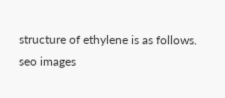structure of ethylene is as follows.
seo images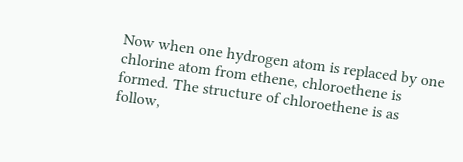Now when one hydrogen atom is replaced by one chlorine atom from ethene, chloroethene is formed. The structure of chloroethene is as follow,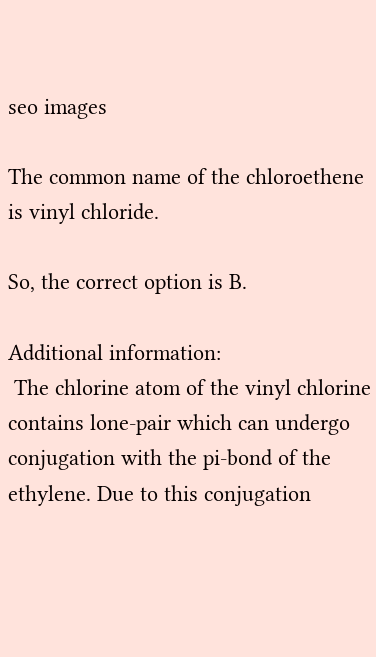seo images

The common name of the chloroethene is vinyl chloride.

So, the correct option is B.

Additional information:
 The chlorine atom of the vinyl chlorine contains lone-pair which can undergo conjugation with the pi-bond of the ethylene. Due to this conjugation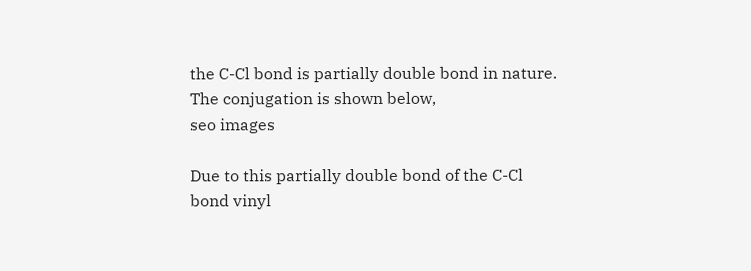the C-Cl bond is partially double bond in nature. The conjugation is shown below,
seo images

Due to this partially double bond of the C-Cl bond vinyl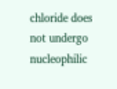chloride does not undergo nucleophilic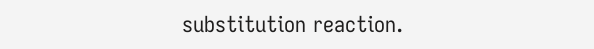substitution reaction.